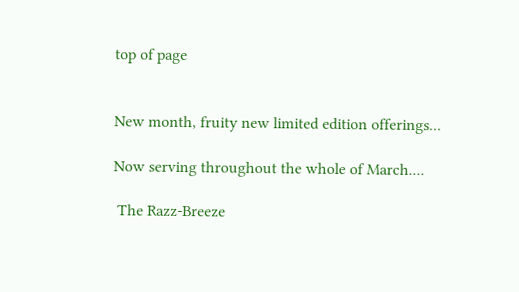top of page


New month, fruity new limited edition offerings...

Now serving throughout the whole of March....

 The Razz-Breeze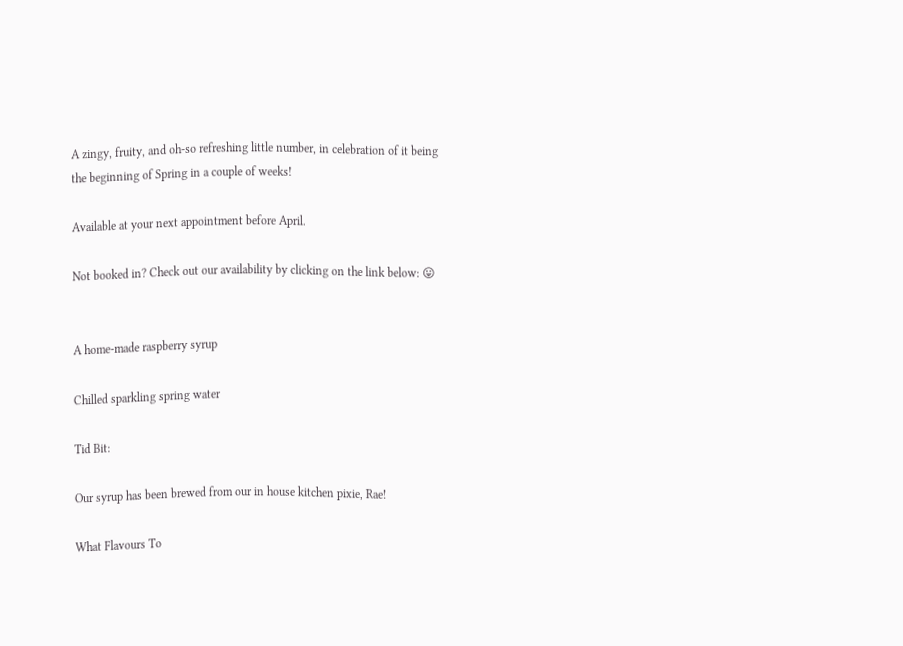A zingy, fruity, and oh-so refreshing little number, in celebration of it being the beginning of Spring in a couple of weeks!

Available at your next appointment before April.

Not booked in? Check out our availability by clicking on the link below: 😛


A home-made raspberry syrup

Chilled sparkling spring water

Tid Bit:

Our syrup has been brewed from our in house kitchen pixie, Rae!

What Flavours To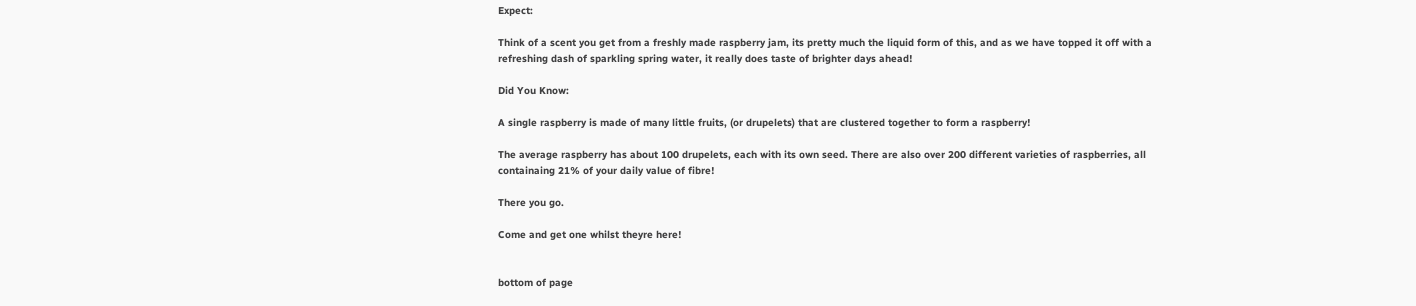Expect:

Think of a scent you get from a freshly made raspberry jam, its pretty much the liquid form of this, and as we have topped it off with a refreshing dash of sparkling spring water, it really does taste of brighter days ahead!

Did You Know:

A single raspberry is made of many little fruits, (or drupelets) that are clustered together to form a raspberry!

The average raspberry has about 100 drupelets, each with its own seed. There are also over 200 different varieties of raspberries, all containaing 21% of your daily value of fibre!

There you go.

Come and get one whilst theyre here!


bottom of page